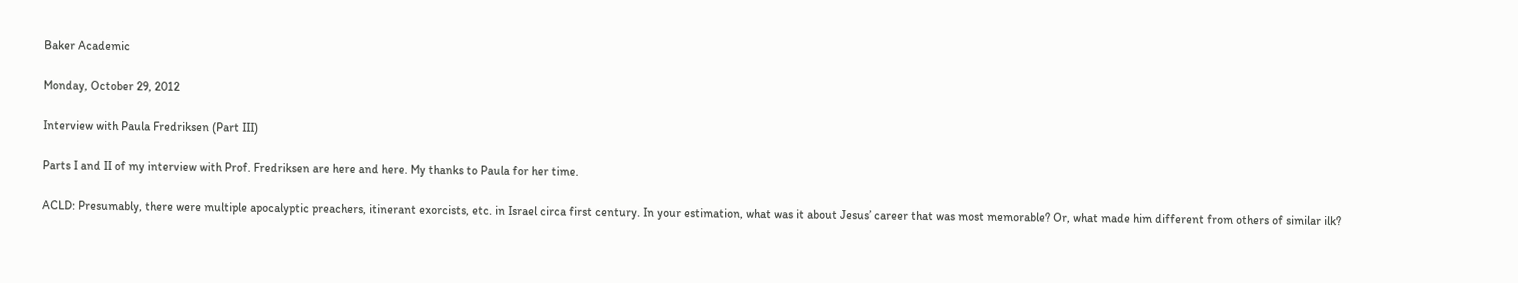Baker Academic

Monday, October 29, 2012

Interview with Paula Fredriksen (Part III)

Parts I and II of my interview with Prof. Fredriksen are here and here. My thanks to Paula for her time.

ACLD: Presumably, there were multiple apocalyptic preachers, itinerant exorcists, etc. in Israel circa first century. In your estimation, what was it about Jesus’ career that was most memorable? Or, what made him different from others of similar ilk?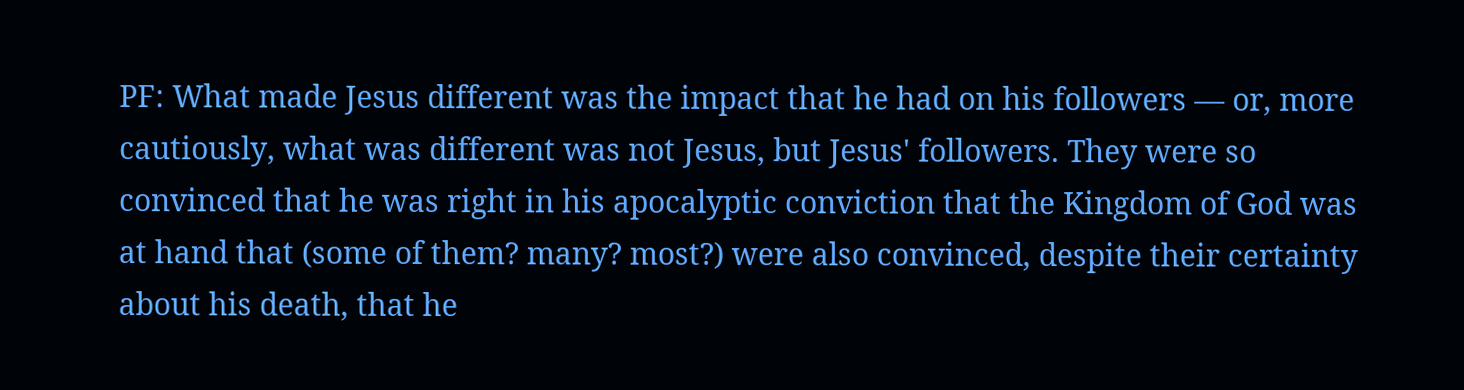PF: What made Jesus different was the impact that he had on his followers — or, more cautiously, what was different was not Jesus, but Jesus' followers. They were so convinced that he was right in his apocalyptic conviction that the Kingdom of God was at hand that (some of them? many? most?) were also convinced, despite their certainty about his death, that he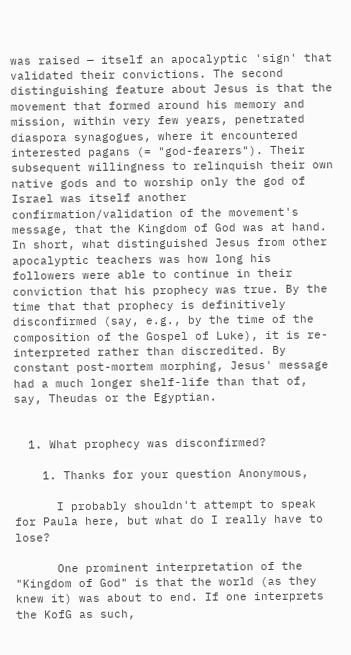was raised — itself an apocalyptic 'sign' that validated their convictions. The second distinguishing feature about Jesus is that the movement that formed around his memory and mission, within very few years, penetrated diaspora synagogues, where it encountered interested pagans (= "god-fearers"). Their subsequent willingness to relinquish their own native gods and to worship only the god of Israel was itself another confirmation/validation of the movement's message, that the Kingdom of God was at hand. In short, what distinguished Jesus from other apocalyptic teachers was how long his followers were able to continue in their conviction that his prophecy was true. By the time that that prophecy is definitively disconfirmed (say, e.g., by the time of the composition of the Gospel of Luke), it is re-interpreted rather than discredited. By constant post-mortem morphing, Jesus' message had a much longer shelf-life than that of, say, Theudas or the Egyptian.


  1. What prophecy was disconfirmed?

    1. Thanks for your question Anonymous,

      I probably shouldn't attempt to speak for Paula here, but what do I really have to lose?

      One prominent interpretation of the "Kingdom of God" is that the world (as they knew it) was about to end. If one interprets the KofG as such,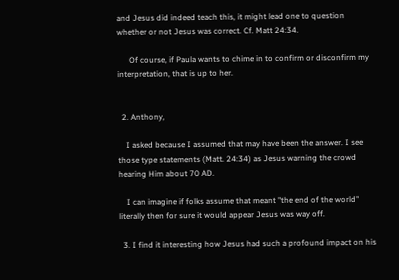and Jesus did indeed teach this, it might lead one to question whether or not Jesus was correct. Cf. Matt 24:34.

      Of course, if Paula wants to chime in to confirm or disconfirm my interpretation, that is up to her.


  2. Anthony,

    I asked because I assumed that may have been the answer. I see those type statements (Matt. 24:34) as Jesus warning the crowd hearing Him about 70 AD.

    I can imagine if folks assume that meant "the end of the world" literally then for sure it would appear Jesus was way off.

  3. I find it interesting how Jesus had such a profound impact on his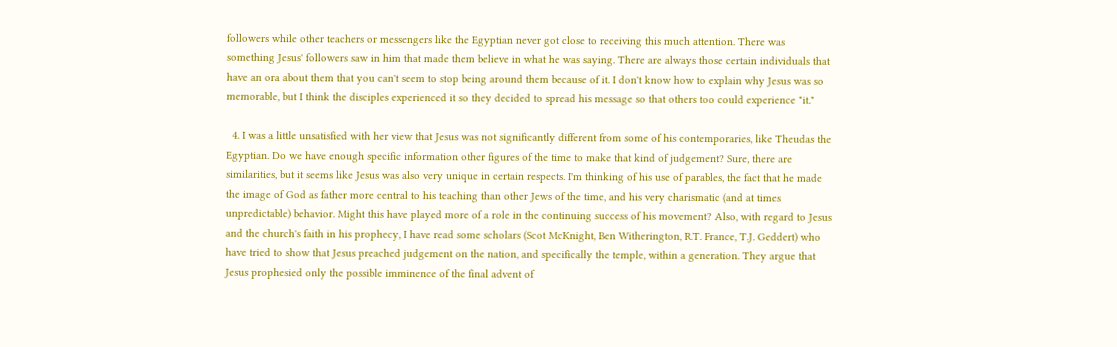followers while other teachers or messengers like the Egyptian never got close to receiving this much attention. There was something Jesus' followers saw in him that made them believe in what he was saying. There are always those certain individuals that have an ora about them that you can't seem to stop being around them because of it. I don't know how to explain why Jesus was so memorable, but I think the disciples experienced it so they decided to spread his message so that others too could experience "it."

  4. I was a little unsatisfied with her view that Jesus was not significantly different from some of his contemporaries, like Theudas the Egyptian. Do we have enough specific information other figures of the time to make that kind of judgement? Sure, there are similarities, but it seems like Jesus was also very unique in certain respects. I'm thinking of his use of parables, the fact that he made the image of God as father more central to his teaching than other Jews of the time, and his very charismatic (and at times unpredictable) behavior. Might this have played more of a role in the continuing success of his movement? Also, with regard to Jesus and the church's faith in his prophecy, I have read some scholars (Scot McKnight, Ben Witherington, R.T. France, T.J. Geddert) who have tried to show that Jesus preached judgement on the nation, and specifically the temple, within a generation. They argue that Jesus prophesied only the possible imminence of the final advent of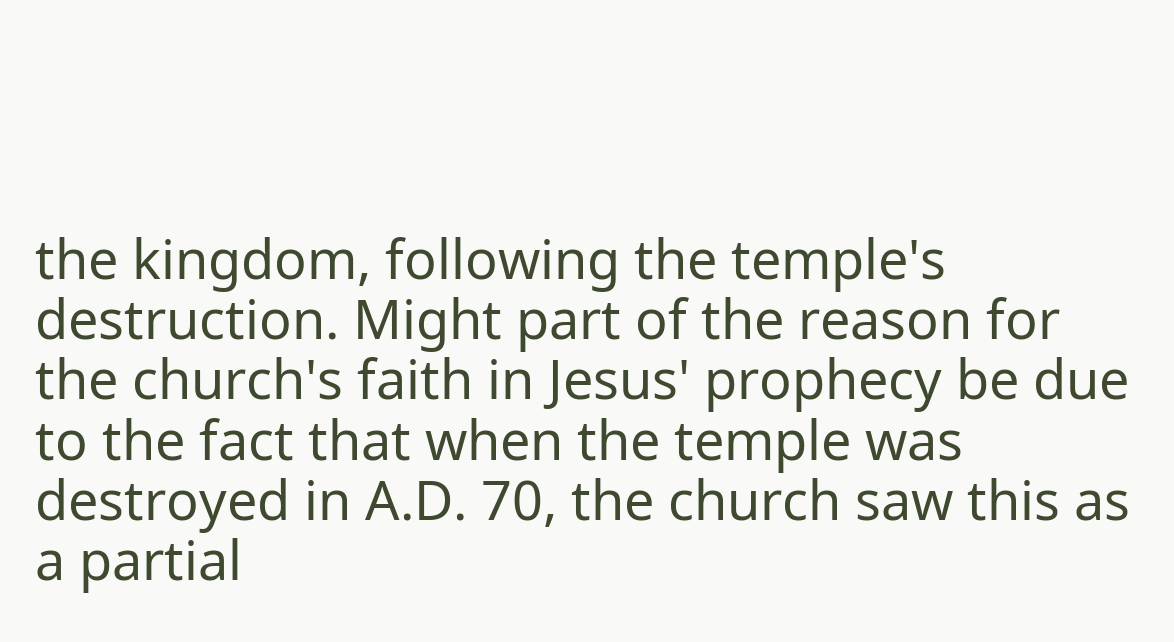the kingdom, following the temple's destruction. Might part of the reason for the church's faith in Jesus' prophecy be due to the fact that when the temple was destroyed in A.D. 70, the church saw this as a partial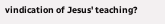vindication of Jesus' teaching?